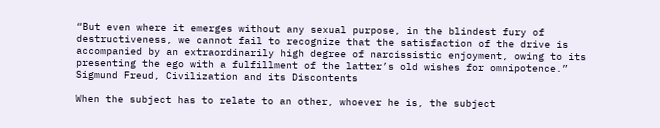“But even where it emerges without any sexual purpose, in the blindest fury of destructiveness, we cannot fail to recognize that the satisfaction of the drive is accompanied by an extraordinarily high degree of narcissistic enjoyment, owing to its presenting the ego with a fulfillment of the latter’s old wishes for omnipotence.” Sigmund Freud, Civilization and its Discontents

When the subject has to relate to an other, whoever he is, the subject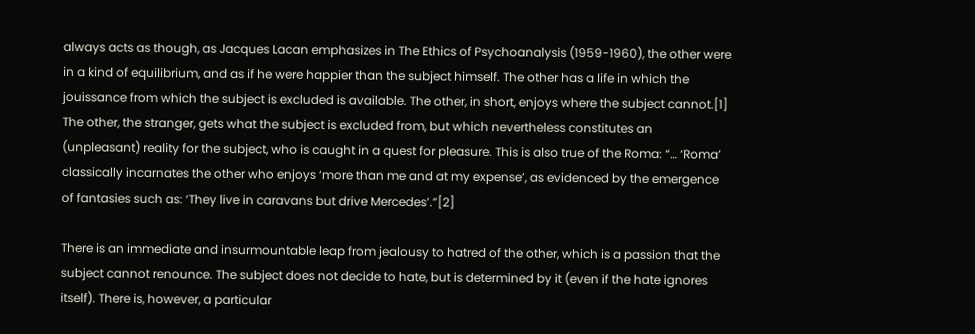always acts as though, as Jacques Lacan emphasizes in The Ethics of Psychoanalysis (1959-1960), the other were in a kind of equilibrium, and as if he were happier than the subject himself. The other has a life in which the jouissance from which the subject is excluded is available. The other, in short, enjoys where the subject cannot.[1] The other, the stranger, gets what the subject is excluded from, but which nevertheless constitutes an (unpleasant) reality for the subject, who is caught in a quest for pleasure. This is also true of the Roma: “… ‘Roma’ classically incarnates the other who enjoys ‘more than me and at my expense’, as evidenced by the emergence of fantasies such as: ‘They live in caravans but drive Mercedes’.”[2]

There is an immediate and insurmountable leap from jealousy to hatred of the other, which is a passion that the subject cannot renounce. The subject does not decide to hate, but is determined by it (even if the hate ignores itself). There is, however, a particular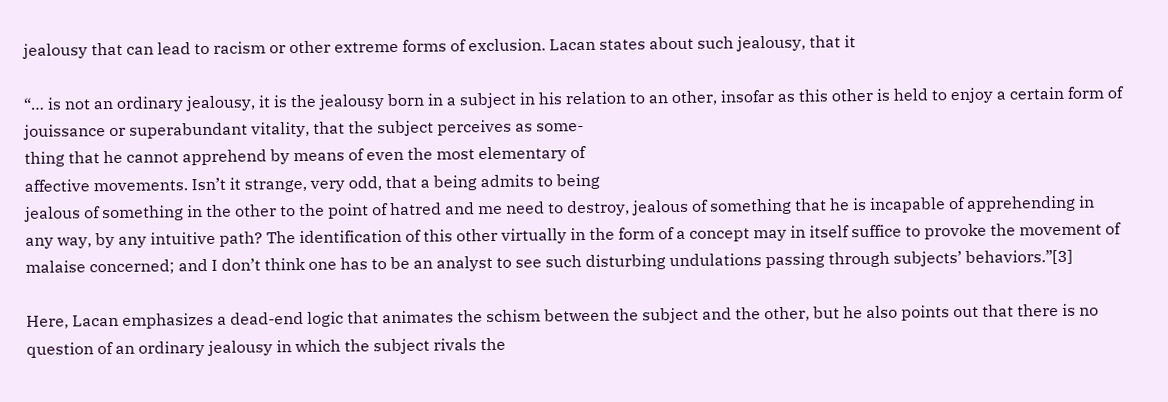jealousy that can lead to racism or other extreme forms of exclusion. Lacan states about such jealousy, that it

“… is not an ordinary jealousy, it is the jealousy born in a subject in his relation to an other, insofar as this other is held to enjoy a certain form of jouissance or superabundant vitality, that the subject perceives as some-
thing that he cannot apprehend by means of even the most elementary of
affective movements. Isn’t it strange, very odd, that a being admits to being
jealous of something in the other to the point of hatred and me need to destroy, jealous of something that he is incapable of apprehending in any way, by any intuitive path? The identification of this other virtually in the form of a concept may in itself suffice to provoke the movement of malaise concerned; and I don’t think one has to be an analyst to see such disturbing undulations passing through subjects’ behaviors.”[3]

Here, Lacan emphasizes a dead-end logic that animates the schism between the subject and the other, but he also points out that there is no question of an ordinary jealousy in which the subject rivals the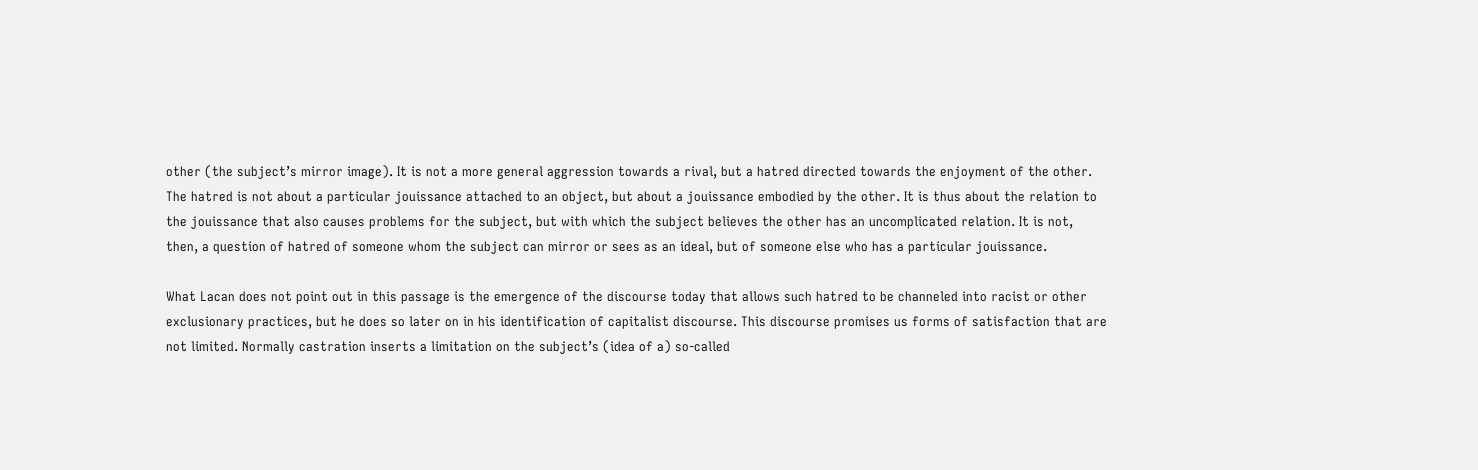other (the subject’s mirror image). It is not a more general aggression towards a rival, but a hatred directed towards the enjoyment of the other. The hatred is not about a particular jouissance attached to an object, but about a jouissance embodied by the other. It is thus about the relation to the jouissance that also causes problems for the subject, but with which the subject believes the other has an uncomplicated relation. It is not, then, a question of hatred of someone whom the subject can mirror or sees as an ideal, but of someone else who has a particular jouissance.

What Lacan does not point out in this passage is the emergence of the discourse today that allows such hatred to be channeled into racist or other exclusionary practices, but he does so later on in his identification of capitalist discourse. This discourse promises us forms of satisfaction that are not limited. Normally castration inserts a limitation on the subject’s (idea of a) so-called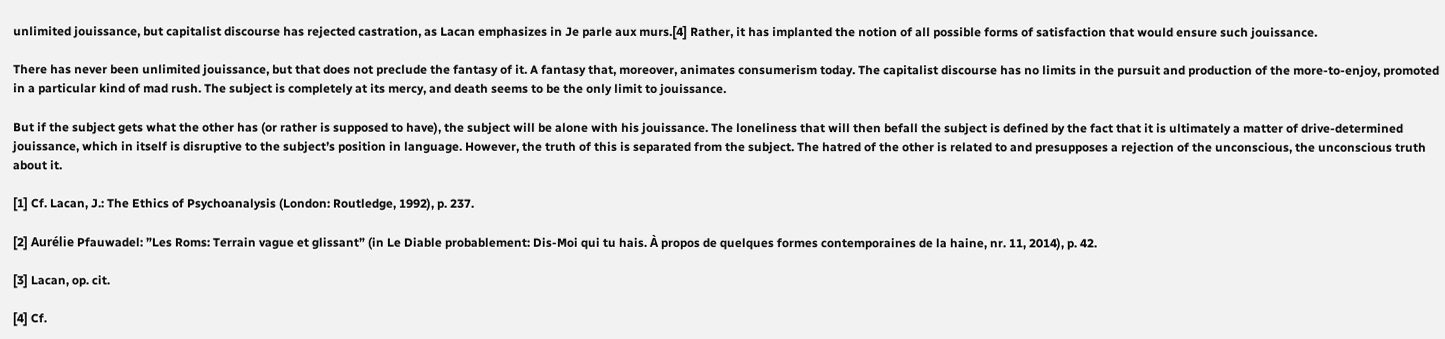unlimited jouissance, but capitalist discourse has rejected castration, as Lacan emphasizes in Je parle aux murs.[4] Rather, it has implanted the notion of all possible forms of satisfaction that would ensure such jouissance.

There has never been unlimited jouissance, but that does not preclude the fantasy of it. A fantasy that, moreover, animates consumerism today. The capitalist discourse has no limits in the pursuit and production of the more-to-enjoy, promoted in a particular kind of mad rush. The subject is completely at its mercy, and death seems to be the only limit to jouissance.

But if the subject gets what the other has (or rather is supposed to have), the subject will be alone with his jouissance. The loneliness that will then befall the subject is defined by the fact that it is ultimately a matter of drive-determined jouissance, which in itself is disruptive to the subject’s position in language. However, the truth of this is separated from the subject. The hatred of the other is related to and presupposes a rejection of the unconscious, the unconscious truth about it.

[1] Cf. Lacan, J.: The Ethics of Psychoanalysis (London: Routledge, 1992), p. 237.

[2] Aurélie Pfauwadel: ”Les Roms: Terrain vague et glissant” (in Le Diable probablement: Dis-Moi qui tu hais. À propos de quelques formes contemporaines de la haine, nr. 11, 2014), p. 42.

[3] Lacan, op. cit.

[4] Cf.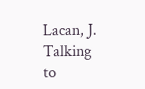Lacan, J. Talking to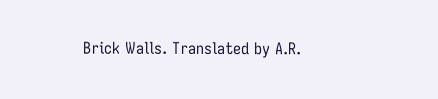Brick Walls. Translated by A.R.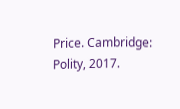Price. Cambridge: Polity, 2017.